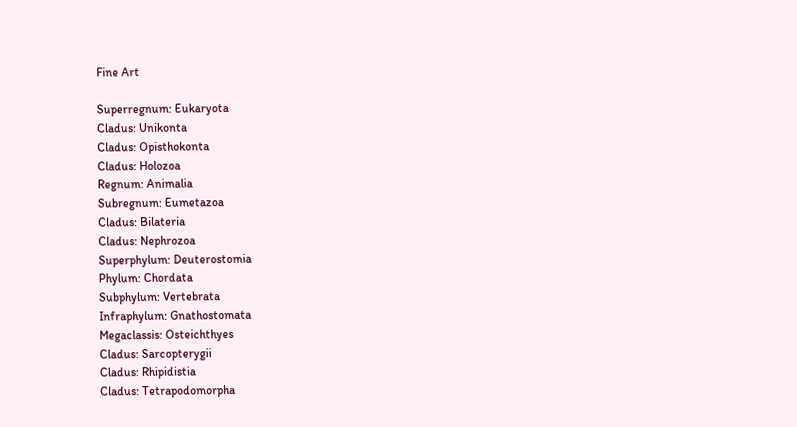Fine Art

Superregnum: Eukaryota
Cladus: Unikonta
Cladus: Opisthokonta
Cladus: Holozoa
Regnum: Animalia
Subregnum: Eumetazoa
Cladus: Bilateria
Cladus: Nephrozoa
Superphylum: Deuterostomia
Phylum: Chordata
Subphylum: Vertebrata
Infraphylum: Gnathostomata
Megaclassis: Osteichthyes
Cladus: Sarcopterygii
Cladus: Rhipidistia
Cladus: Tetrapodomorpha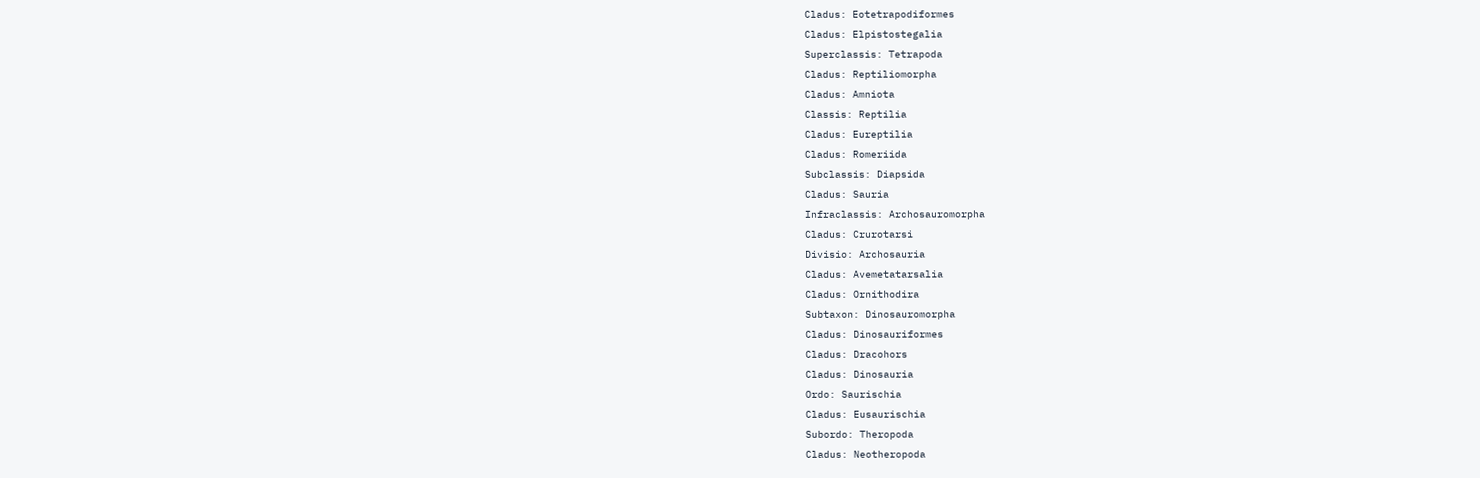Cladus: Eotetrapodiformes
Cladus: Elpistostegalia
Superclassis: Tetrapoda
Cladus: Reptiliomorpha
Cladus: Amniota
Classis: Reptilia
Cladus: Eureptilia
Cladus: Romeriida
Subclassis: Diapsida
Cladus: Sauria
Infraclassis: Archosauromorpha
Cladus: Crurotarsi
Divisio: Archosauria
Cladus: Avemetatarsalia
Cladus: Ornithodira
Subtaxon: Dinosauromorpha
Cladus: Dinosauriformes
Cladus: Dracohors
Cladus: Dinosauria
Ordo: Saurischia
Cladus: Eusaurischia
Subordo: Theropoda
Cladus: Neotheropoda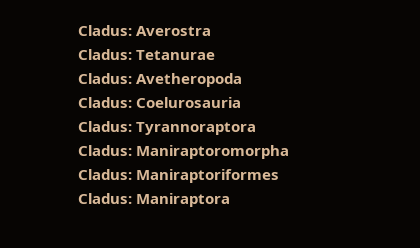Cladus: Averostra
Cladus: Tetanurae
Cladus: Avetheropoda
Cladus: Coelurosauria
Cladus: Tyrannoraptora
Cladus: Maniraptoromorpha
Cladus: Maniraptoriformes
Cladus: Maniraptora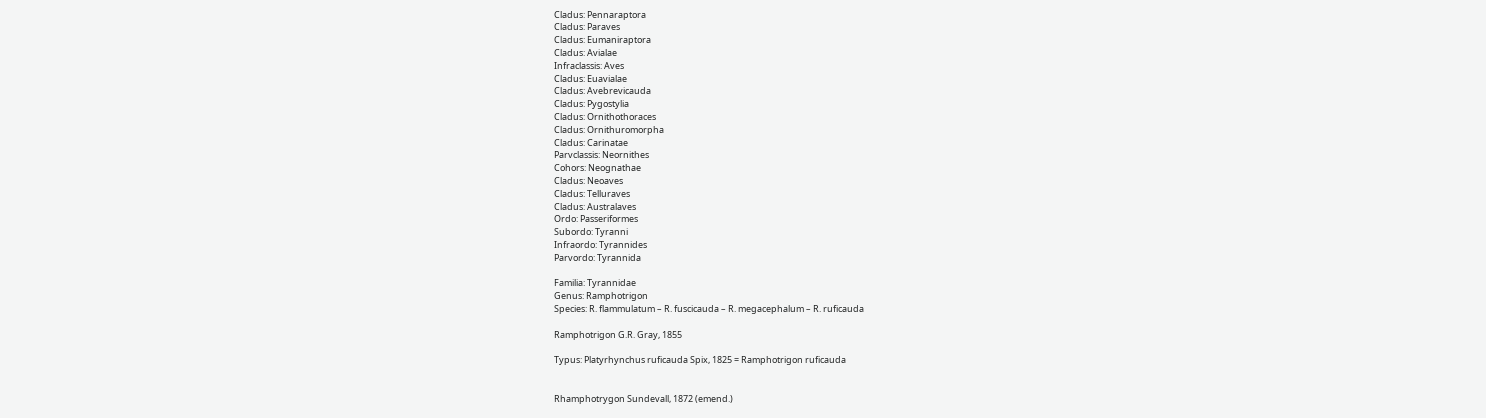Cladus: Pennaraptora
Cladus: Paraves
Cladus: Eumaniraptora
Cladus: Avialae
Infraclassis: Aves
Cladus: Euavialae
Cladus: Avebrevicauda
Cladus: Pygostylia
Cladus: Ornithothoraces
Cladus: Ornithuromorpha
Cladus: Carinatae
Parvclassis: Neornithes
Cohors: Neognathae
Cladus: Neoaves
Cladus: Telluraves
Cladus: Australaves
Ordo: Passeriformes
Subordo: Tyranni
Infraordo: Tyrannides
Parvordo: Tyrannida

Familia: Tyrannidae
Genus: Ramphotrigon
Species: R. flammulatum – R. fuscicauda – R. megacephalum – R. ruficauda

Ramphotrigon G.R. Gray, 1855

Typus: Platyrhynchus ruficauda Spix, 1825 = Ramphotrigon ruficauda


Rhamphotrygon Sundevall, 1872 (emend.)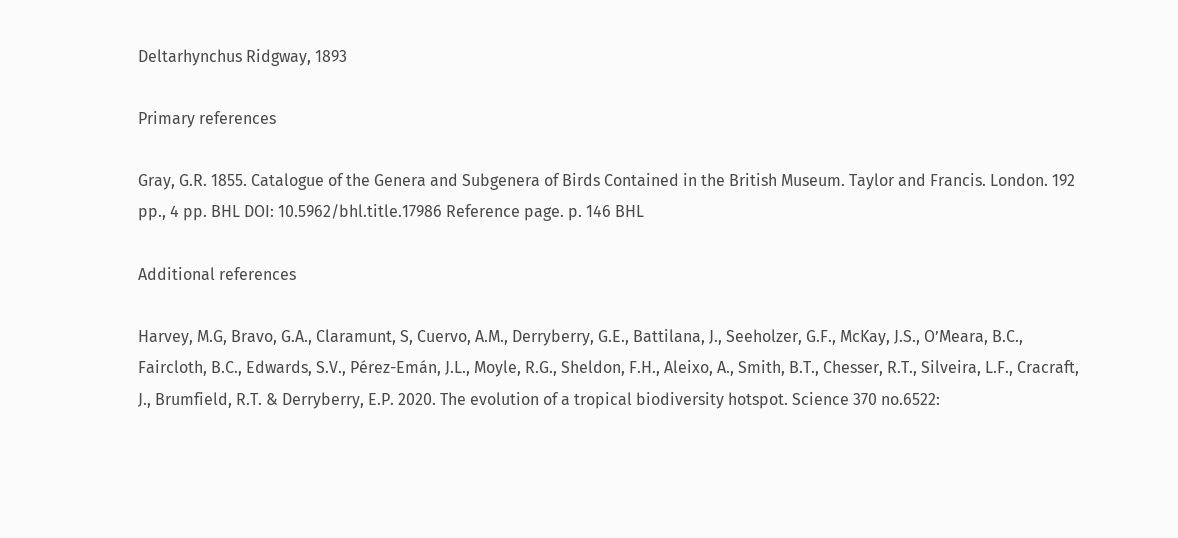Deltarhynchus Ridgway, 1893

Primary references

Gray, G.R. 1855. Catalogue of the Genera and Subgenera of Birds Contained in the British Museum. Taylor and Francis. London. 192 pp., 4 pp. BHL DOI: 10.5962/bhl.title.17986 Reference page. p. 146 BHL

Additional references

Harvey, M.G, Bravo, G.A., Claramunt, S, Cuervo, A.M., Derryberry, G.E., Battilana, J., Seeholzer, G.F., McKay, J.S., O’Meara, B.C., Faircloth, B.C., Edwards, S.V., Pérez-Emán, J.L., Moyle, R.G., Sheldon, F.H., Aleixo, A., Smith, B.T., Chesser, R.T., Silveira, L.F., Cracraft, J., Brumfield, R.T. & Derryberry, E.P. 2020. The evolution of a tropical biodiversity hotspot. Science 370 no.6522: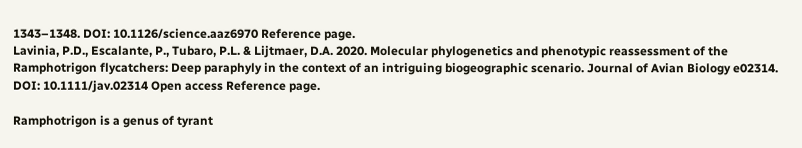1343–1348. DOI: 10.1126/science.aaz6970 Reference page.
Lavinia, P.D., Escalante, P., Tubaro, P.L. & Lijtmaer, D.A. 2020. Molecular phylogenetics and phenotypic reassessment of the Ramphotrigon flycatchers: Deep paraphyly in the context of an intriguing biogeographic scenario. Journal of Avian Biology e02314. DOI: 10.1111/jav.02314 Open access Reference page.

Ramphotrigon is a genus of tyrant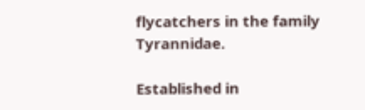flycatchers in the family Tyrannidae.

Established in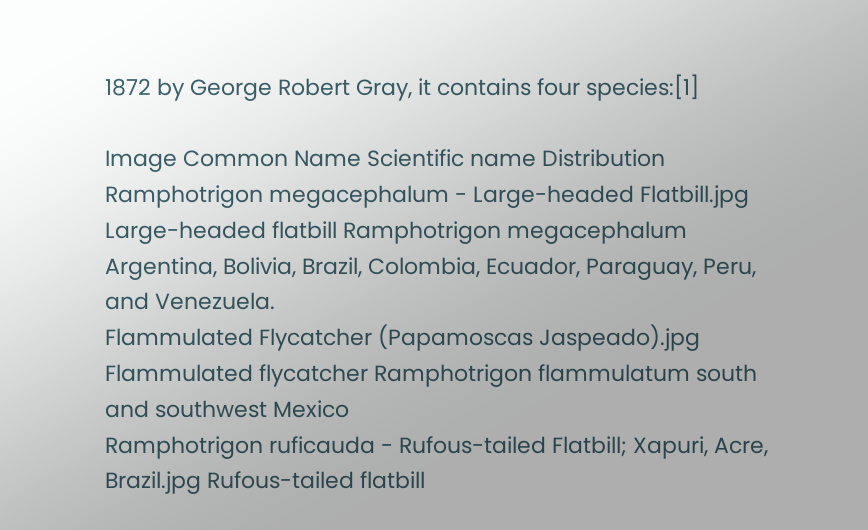1872 by George Robert Gray, it contains four species:[1]

Image Common Name Scientific name Distribution
Ramphotrigon megacephalum - Large-headed Flatbill.jpg Large-headed flatbill Ramphotrigon megacephalum Argentina, Bolivia, Brazil, Colombia, Ecuador, Paraguay, Peru, and Venezuela.
Flammulated Flycatcher (Papamoscas Jaspeado).jpg Flammulated flycatcher Ramphotrigon flammulatum south and southwest Mexico
Ramphotrigon ruficauda - Rufous-tailed Flatbill; Xapuri, Acre, Brazil.jpg Rufous-tailed flatbill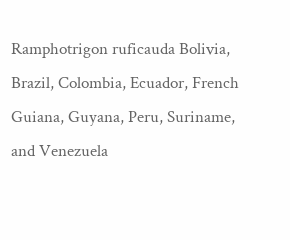Ramphotrigon ruficauda Bolivia, Brazil, Colombia, Ecuador, French Guiana, Guyana, Peru, Suriname, and Venezuela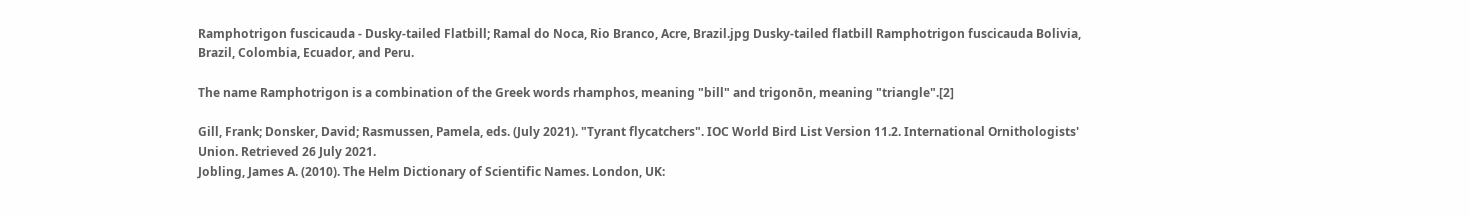Ramphotrigon fuscicauda - Dusky-tailed Flatbill; Ramal do Noca, Rio Branco, Acre, Brazil.jpg Dusky-tailed flatbill Ramphotrigon fuscicauda Bolivia, Brazil, Colombia, Ecuador, and Peru.

The name Ramphotrigon is a combination of the Greek words rhamphos, meaning "bill" and trigonōn, meaning "triangle".[2]

Gill, Frank; Donsker, David; Rasmussen, Pamela, eds. (July 2021). "Tyrant flycatchers". IOC World Bird List Version 11.2. International Ornithologists' Union. Retrieved 26 July 2021.
Jobling, James A. (2010). The Helm Dictionary of Scientific Names. London, UK: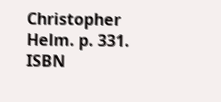Christopher Helm. p. 331. ISBN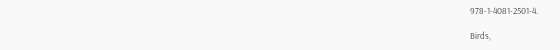978-1-4081-2501-4.

Birds,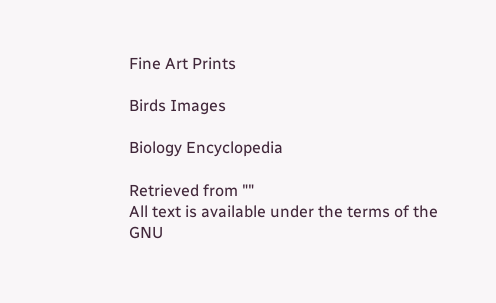Fine Art Prints

Birds Images

Biology Encyclopedia

Retrieved from ""
All text is available under the terms of the GNU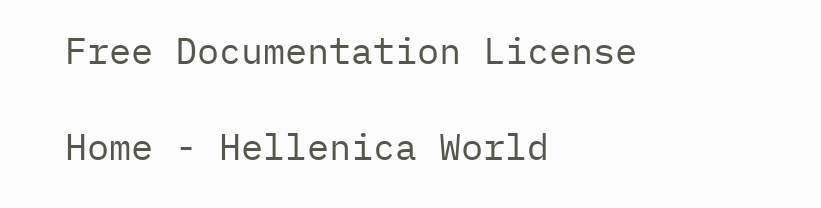Free Documentation License

Home - Hellenica World